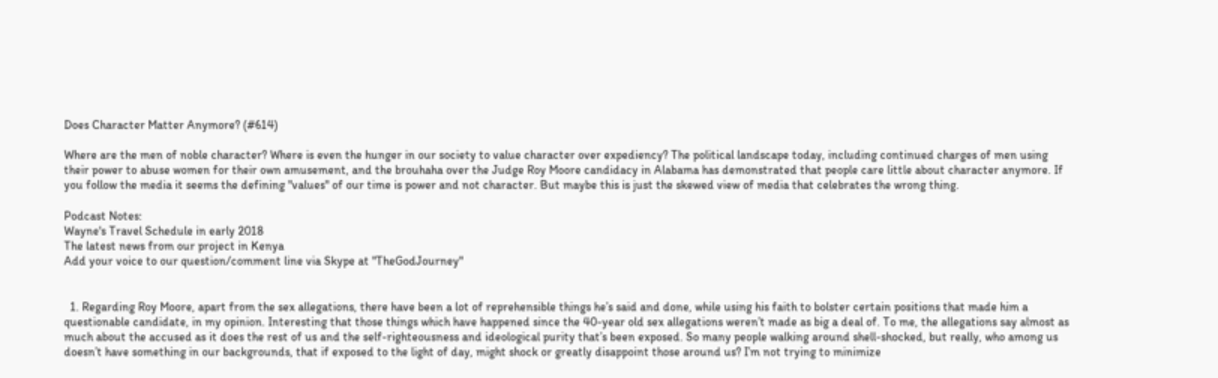Does Character Matter Anymore? (#614)

Where are the men of noble character? Where is even the hunger in our society to value character over expediency? The political landscape today, including continued charges of men using their power to abuse women for their own amusement, and the brouhaha over the Judge Roy Moore candidacy in Alabama has demonstrated that people care little about character anymore. If you follow the media it seems the defining "values" of our time is power and not character. But maybe this is just the skewed view of media that celebrates the wrong thing.

Podcast Notes:
Wayne's Travel Schedule in early 2018
The latest news from our project in Kenya
Add your voice to our question/comment line via Skype at "TheGodJourney"


  1. Regarding Roy Moore, apart from the sex allegations, there have been a lot of reprehensible things he’s said and done, while using his faith to bolster certain positions that made him a questionable candidate, in my opinion. Interesting that those things which have happened since the 40-year old sex allegations weren’t made as big a deal of. To me, the allegations say almost as much about the accused as it does the rest of us and the self-righteousness and ideological purity that’s been exposed. So many people walking around shell-shocked, but really, who among us doesn’t have something in our backgrounds, that if exposed to the light of day, might shock or greatly disappoint those around us? I’m not trying to minimize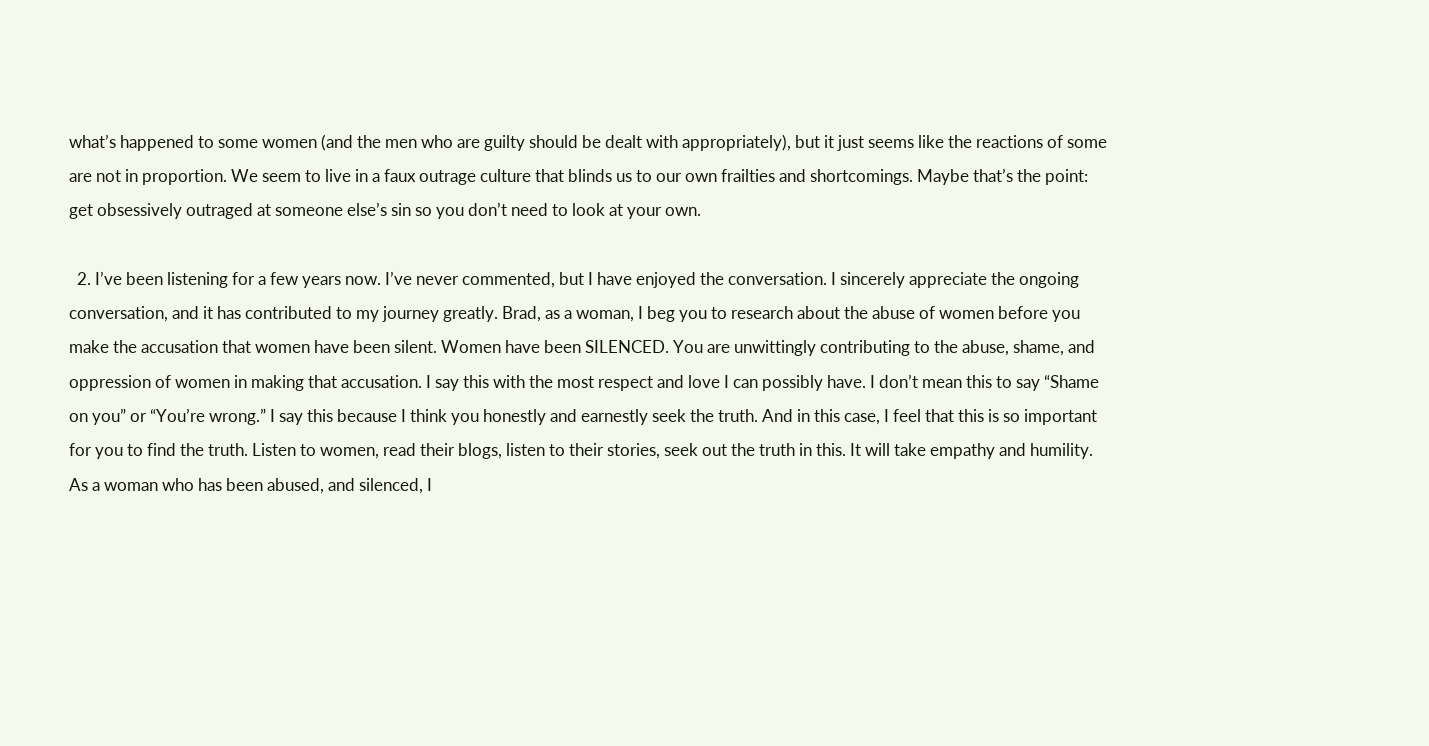what’s happened to some women (and the men who are guilty should be dealt with appropriately), but it just seems like the reactions of some are not in proportion. We seem to live in a faux outrage culture that blinds us to our own frailties and shortcomings. Maybe that’s the point: get obsessively outraged at someone else’s sin so you don’t need to look at your own.

  2. I’ve been listening for a few years now. I’ve never commented, but I have enjoyed the conversation. I sincerely appreciate the ongoing conversation, and it has contributed to my journey greatly. Brad, as a woman, I beg you to research about the abuse of women before you make the accusation that women have been silent. Women have been SILENCED. You are unwittingly contributing to the abuse, shame, and oppression of women in making that accusation. I say this with the most respect and love I can possibly have. I don’t mean this to say “Shame on you” or “You’re wrong.” I say this because I think you honestly and earnestly seek the truth. And in this case, I feel that this is so important for you to find the truth. Listen to women, read their blogs, listen to their stories, seek out the truth in this. It will take empathy and humility. As a woman who has been abused, and silenced, I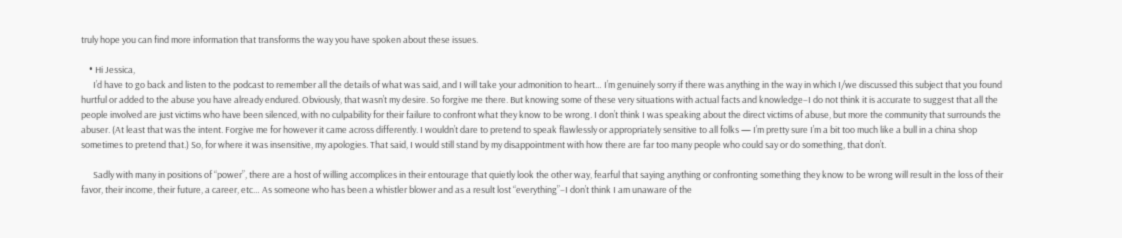truly hope you can find more information that transforms the way you have spoken about these issues.

    • Hi Jessica,
      I’d have to go back and listen to the podcast to remember all the details of what was said, and I will take your admonition to heart… I’m genuinely sorry if there was anything in the way in which I/we discussed this subject that you found hurtful or added to the abuse you have already endured. Obviously, that wasn’t my desire. So forgive me there. But knowing some of these very situations with actual facts and knowledge–I do not think it is accurate to suggest that all the people involved are just victims who have been silenced, with no culpability for their failure to confront what they know to be wrong. I don’t think I was speaking about the direct victims of abuse, but more the community that surrounds the abuser. (At least that was the intent. Forgive me for however it came across differently. I wouldn’t dare to pretend to speak flawlessly or appropriately sensitive to all folks — I’m pretty sure I’m a bit too much like a bull in a china shop sometimes to pretend that.) So, for where it was insensitive, my apologies. That said, I would still stand by my disappointment with how there are far too many people who could say or do something, that don’t.

      Sadly with many in positions of “power”, there are a host of willing accomplices in their entourage that quietly look the other way, fearful that saying anything or confronting something they know to be wrong will result in the loss of their favor, their income, their future, a career, etc… As someone who has been a whistler blower and as a result lost “everything”–I don’t think I am unaware of the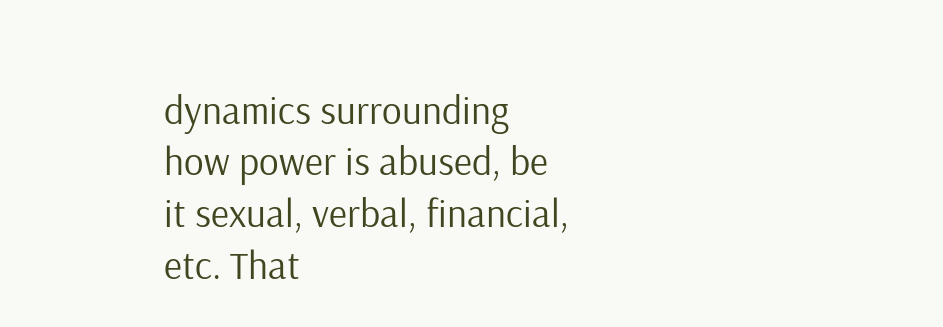dynamics surrounding how power is abused, be it sexual, verbal, financial, etc. That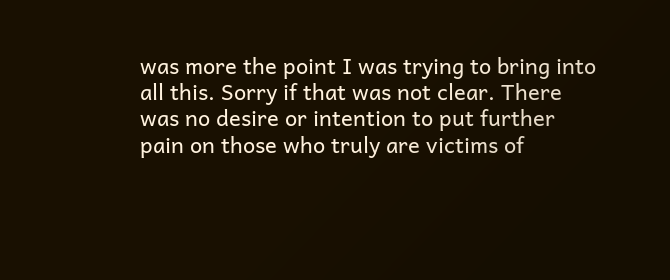was more the point I was trying to bring into all this. Sorry if that was not clear. There was no desire or intention to put further pain on those who truly are victims of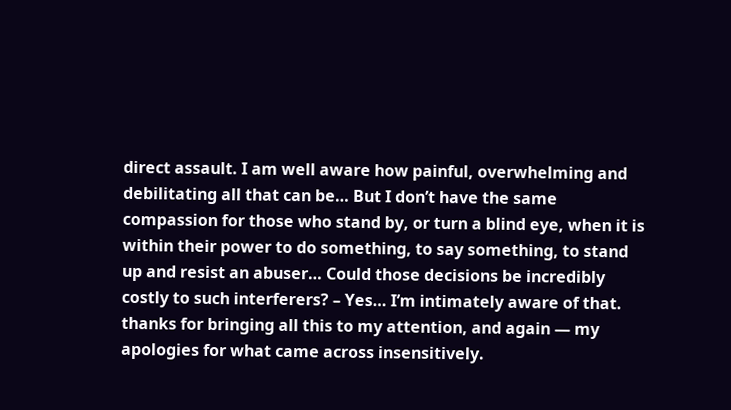direct assault. I am well aware how painful, overwhelming and debilitating all that can be… But I don’t have the same compassion for those who stand by, or turn a blind eye, when it is within their power to do something, to say something, to stand up and resist an abuser… Could those decisions be incredibly costly to such interferers? – Yes… I’m intimately aware of that. thanks for bringing all this to my attention, and again — my apologies for what came across insensitively.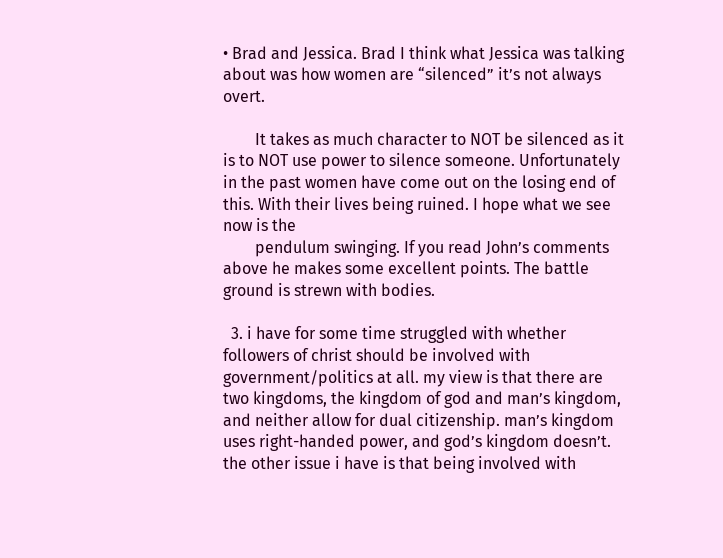• Brad and Jessica. Brad I think what Jessica was talking about was how women are “silenced” it’s not always overt.

        It takes as much character to NOT be silenced as it is to NOT use power to silence someone. Unfortunately in the past women have come out on the losing end of this. With their lives being ruined. I hope what we see now is the
        pendulum swinging. If you read John’s comments above he makes some excellent points. The battle ground is strewn with bodies.

  3. i have for some time struggled with whether followers of christ should be involved with government/politics at all. my view is that there are two kingdoms, the kingdom of god and man’s kingdom, and neither allow for dual citizenship. man’s kingdom uses right-handed power, and god’s kingdom doesn’t. the other issue i have is that being involved with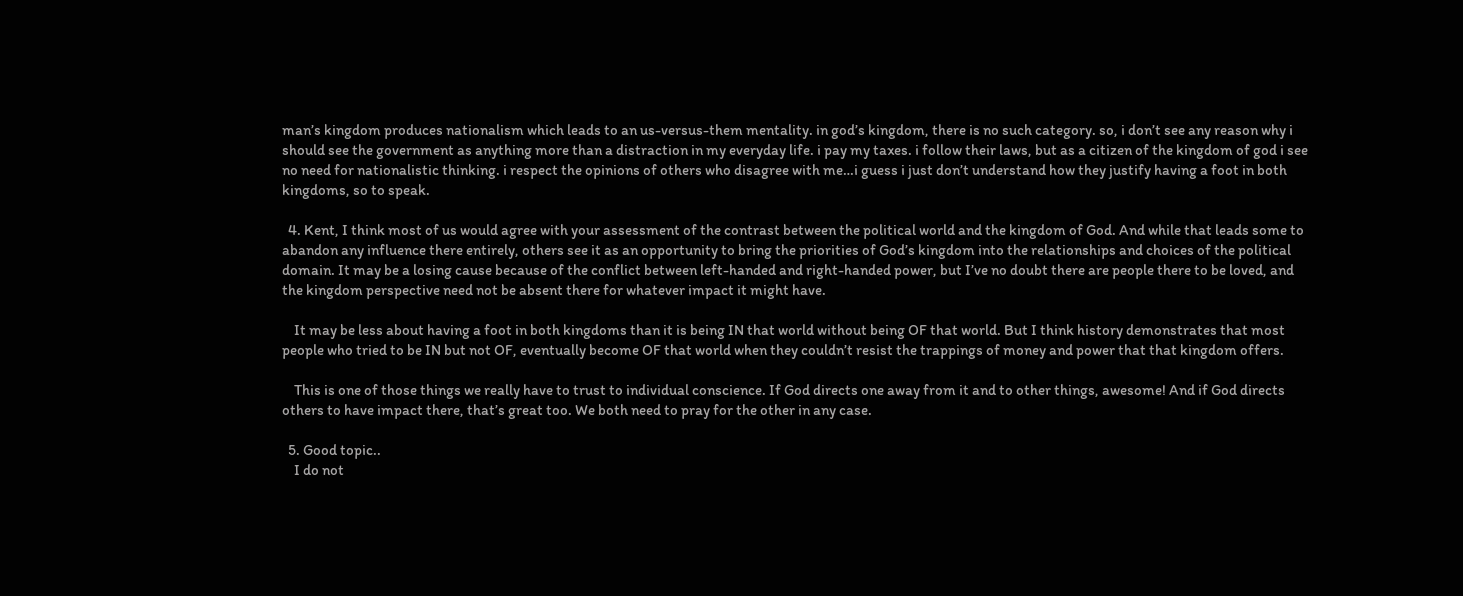man’s kingdom produces nationalism which leads to an us-versus-them mentality. in god’s kingdom, there is no such category. so, i don’t see any reason why i should see the government as anything more than a distraction in my everyday life. i pay my taxes. i follow their laws, but as a citizen of the kingdom of god i see no need for nationalistic thinking. i respect the opinions of others who disagree with me…i guess i just don’t understand how they justify having a foot in both kingdoms, so to speak.

  4. Kent, I think most of us would agree with your assessment of the contrast between the political world and the kingdom of God. And while that leads some to abandon any influence there entirely, others see it as an opportunity to bring the priorities of God’s kingdom into the relationships and choices of the political domain. It may be a losing cause because of the conflict between left-handed and right-handed power, but I’ve no doubt there are people there to be loved, and the kingdom perspective need not be absent there for whatever impact it might have.

    It may be less about having a foot in both kingdoms than it is being IN that world without being OF that world. But I think history demonstrates that most people who tried to be IN but not OF, eventually become OF that world when they couldn’t resist the trappings of money and power that that kingdom offers.

    This is one of those things we really have to trust to individual conscience. If God directs one away from it and to other things, awesome! And if God directs others to have impact there, that’s great too. We both need to pray for the other in any case.

  5. Good topic..
    I do not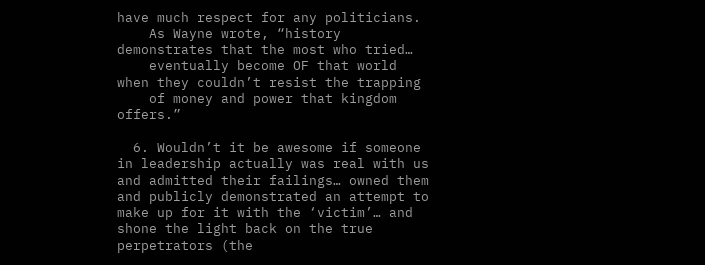have much respect for any politicians.
    As Wayne wrote, “history demonstrates that the most who tried…
    eventually become OF that world when they couldn’t resist the trapping
    of money and power that kingdom offers.”

  6. Wouldn’t it be awesome if someone in leadership actually was real with us and admitted their failings… owned them and publicly demonstrated an attempt to make up for it with the ‘victim’… and shone the light back on the true perpetrators (the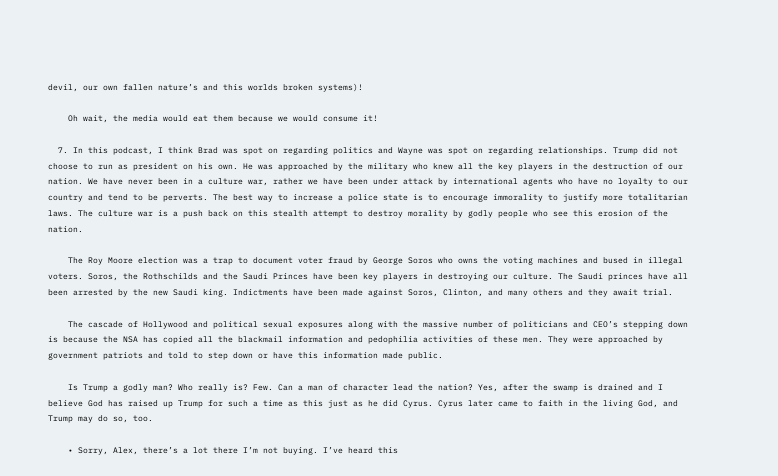devil, our own fallen nature’s and this worlds broken systems)!

    Oh wait, the media would eat them because we would consume it!

  7. In this podcast, I think Brad was spot on regarding politics and Wayne was spot on regarding relationships. Trump did not choose to run as president on his own. He was approached by the military who knew all the key players in the destruction of our nation. We have never been in a culture war, rather we have been under attack by international agents who have no loyalty to our country and tend to be perverts. The best way to increase a police state is to encourage immorality to justify more totalitarian laws. The culture war is a push back on this stealth attempt to destroy morality by godly people who see this erosion of the nation.

    The Roy Moore election was a trap to document voter fraud by George Soros who owns the voting machines and bused in illegal voters. Soros, the Rothschilds and the Saudi Princes have been key players in destroying our culture. The Saudi princes have all been arrested by the new Saudi king. Indictments have been made against Soros, Clinton, and many others and they await trial.

    The cascade of Hollywood and political sexual exposures along with the massive number of politicians and CEO’s stepping down is because the NSA has copied all the blackmail information and pedophilia activities of these men. They were approached by government patriots and told to step down or have this information made public.

    Is Trump a godly man? Who really is? Few. Can a man of character lead the nation? Yes, after the swamp is drained and I believe God has raised up Trump for such a time as this just as he did Cyrus. Cyrus later came to faith in the living God, and Trump may do so, too.

    • Sorry, Alex, there’s a lot there I’m not buying. I’ve heard this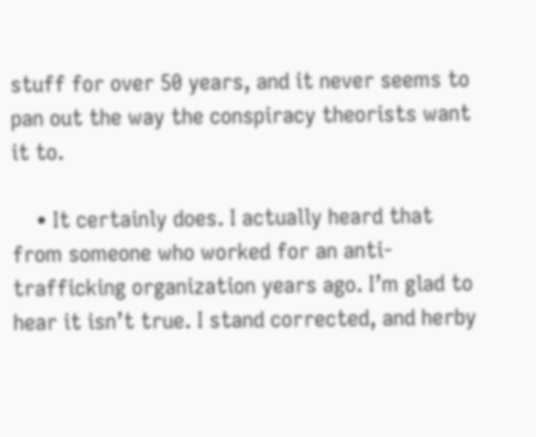stuff for over 50 years, and it never seems to pan out the way the conspiracy theorists want it to.

    • It certainly does. I actually heard that from someone who worked for an anti-trafficking organization years ago. I’m glad to hear it isn’t true. I stand corrected, and herby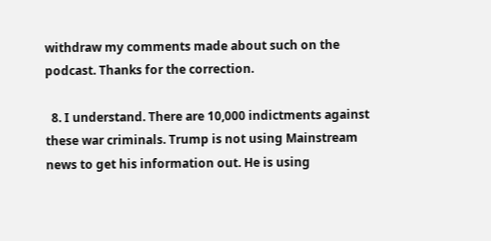withdraw my comments made about such on the podcast. Thanks for the correction.

  8. I understand. There are 10,000 indictments against these war criminals. Trump is not using Mainstream news to get his information out. He is using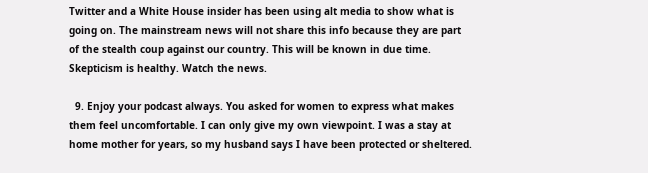Twitter and a White House insider has been using alt media to show what is going on. The mainstream news will not share this info because they are part of the stealth coup against our country. This will be known in due time. Skepticism is healthy. Watch the news.

  9. Enjoy your podcast always. You asked for women to express what makes them feel uncomfortable. I can only give my own viewpoint. I was a stay at home mother for years, so my husband says I have been protected or sheltered.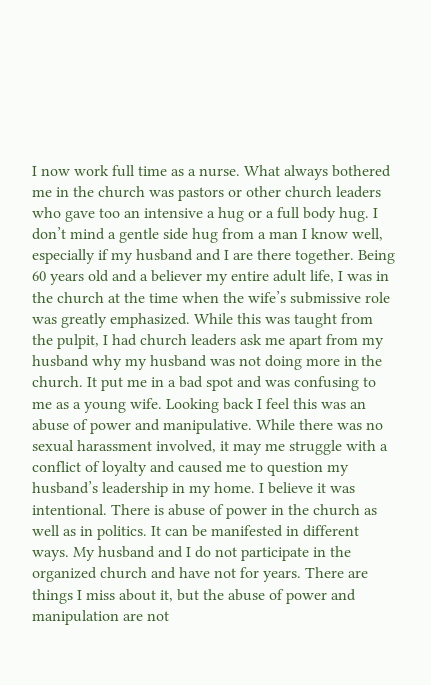I now work full time as a nurse. What always bothered me in the church was pastors or other church leaders who gave too an intensive a hug or a full body hug. I don’t mind a gentle side hug from a man I know well, especially if my husband and I are there together. Being 60 years old and a believer my entire adult life, I was in the church at the time when the wife’s submissive role was greatly emphasized. While this was taught from the pulpit, I had church leaders ask me apart from my husband why my husband was not doing more in the church. It put me in a bad spot and was confusing to me as a young wife. Looking back I feel this was an abuse of power and manipulative. While there was no sexual harassment involved, it may me struggle with a conflict of loyalty and caused me to question my husband’s leadership in my home. I believe it was intentional. There is abuse of power in the church as well as in politics. It can be manifested in different ways. My husband and I do not participate in the organized church and have not for years. There are things I miss about it, but the abuse of power and manipulation are not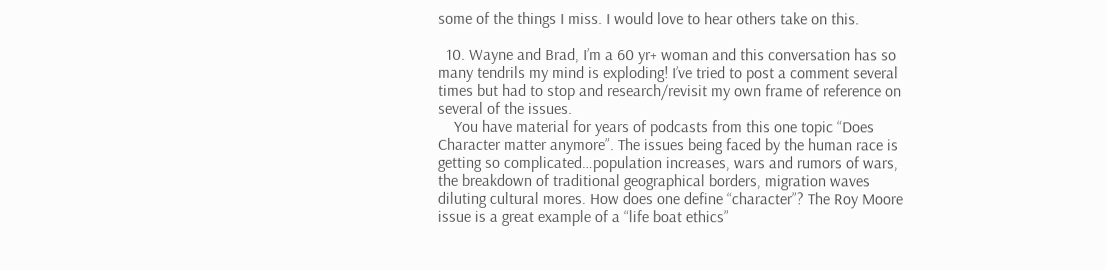some of the things I miss. I would love to hear others take on this.

  10. Wayne and Brad, I’m a 60 yr+ woman and this conversation has so many tendrils my mind is exploding! I’ve tried to post a comment several times but had to stop and research/revisit my own frame of reference on several of the issues.
    You have material for years of podcasts from this one topic “Does Character matter anymore”. The issues being faced by the human race is getting so complicated…population increases, wars and rumors of wars, the breakdown of traditional geographical borders, migration waves diluting cultural mores. How does one define “character”? The Roy Moore issue is a great example of a “life boat ethics”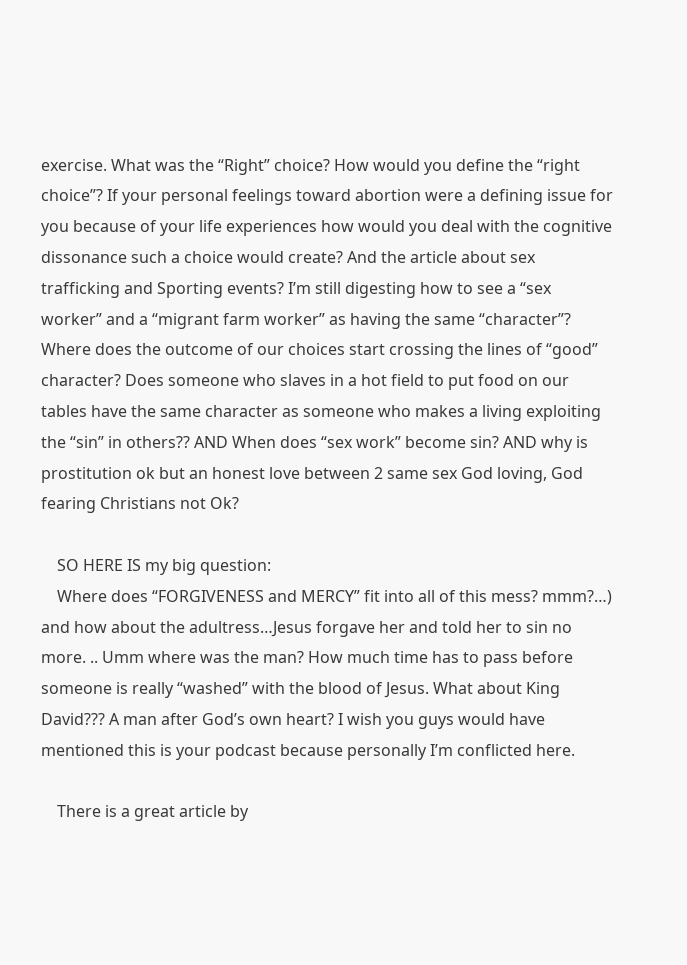exercise. What was the “Right” choice? How would you define the “right choice”? If your personal feelings toward abortion were a defining issue for you because of your life experiences how would you deal with the cognitive dissonance such a choice would create? And the article about sex trafficking and Sporting events? I’m still digesting how to see a “sex worker” and a “migrant farm worker” as having the same “character”? Where does the outcome of our choices start crossing the lines of “good” character? Does someone who slaves in a hot field to put food on our tables have the same character as someone who makes a living exploiting the “sin” in others?? AND When does “sex work” become sin? AND why is prostitution ok but an honest love between 2 same sex God loving, God fearing Christians not Ok?

    SO HERE IS my big question:
    Where does “FORGIVENESS and MERCY” fit into all of this mess? mmm?…) and how about the adultress…Jesus forgave her and told her to sin no more. .. Umm where was the man? How much time has to pass before someone is really “washed” with the blood of Jesus. What about King David??? A man after God’s own heart? I wish you guys would have mentioned this is your podcast because personally I’m conflicted here.

    There is a great article by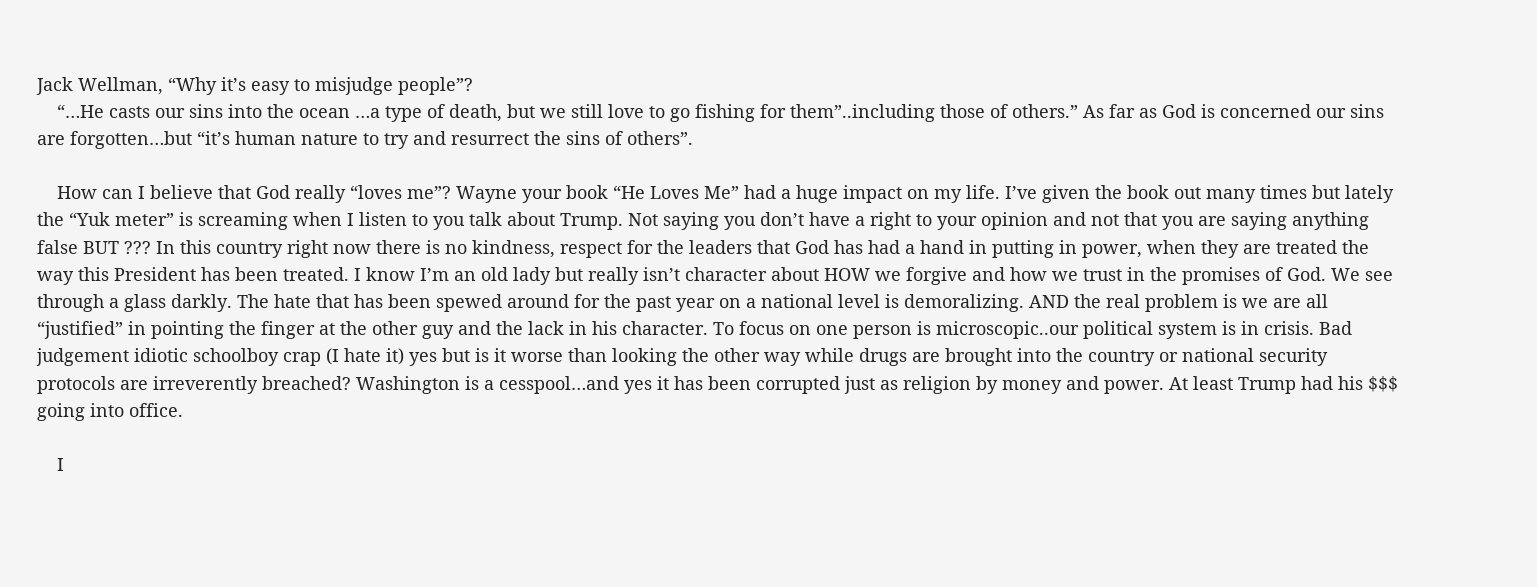Jack Wellman, “Why it’s easy to misjudge people”?
    “…He casts our sins into the ocean …a type of death, but we still love to go fishing for them”..including those of others.” As far as God is concerned our sins are forgotten…but “it’s human nature to try and resurrect the sins of others”.

    How can I believe that God really “loves me”? Wayne your book “He Loves Me” had a huge impact on my life. I’ve given the book out many times but lately the “Yuk meter” is screaming when I listen to you talk about Trump. Not saying you don’t have a right to your opinion and not that you are saying anything false BUT ??? In this country right now there is no kindness, respect for the leaders that God has had a hand in putting in power, when they are treated the way this President has been treated. I know I’m an old lady but really isn’t character about HOW we forgive and how we trust in the promises of God. We see through a glass darkly. The hate that has been spewed around for the past year on a national level is demoralizing. AND the real problem is we are all “justified” in pointing the finger at the other guy and the lack in his character. To focus on one person is microscopic..our political system is in crisis. Bad judgement idiotic schoolboy crap (I hate it) yes but is it worse than looking the other way while drugs are brought into the country or national security protocols are irreverently breached? Washington is a cesspool…and yes it has been corrupted just as religion by money and power. At least Trump had his $$$ going into office.

    I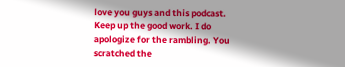love you guys and this podcast. Keep up the good work. I do apologize for the rambling. You scratched the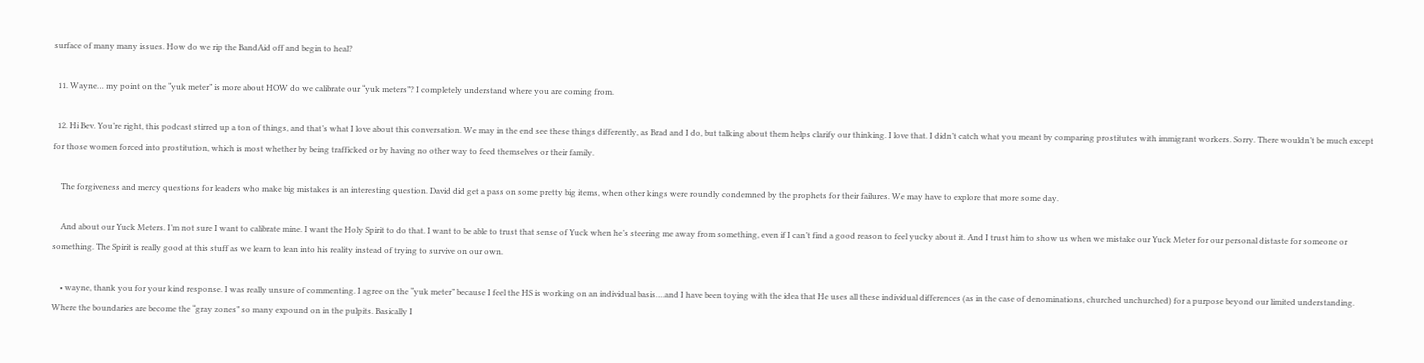surface of many many issues. How do we rip the BandAid off and begin to heal?

  11. Wayne… my point on the “yuk meter” is more about HOW do we calibrate our “yuk meters”? I completely understand where you are coming from.

  12. Hi Bev. You’re right, this podcast stirred up a ton of things, and that’s what I love about this conversation. We may in the end see these things differently, as Brad and I do, but talking about them helps clarify our thinking. I love that. I didn’t catch what you meant by comparing prostitutes with immigrant workers. Sorry. There wouldn’t be much except for those women forced into prostitution, which is most whether by being trafficked or by having no other way to feed themselves or their family.

    The forgiveness and mercy questions for leaders who make big mistakes is an interesting question. David did get a pass on some pretty big items, when other kings were roundly condemned by the prophets for their failures. We may have to explore that more some day.

    And about our Yuck Meters. I’m not sure I want to calibrate mine. I want the Holy Spirit to do that. I want to be able to trust that sense of Yuck when he’s steering me away from something, even if I can’t find a good reason to feel yucky about it. And I trust him to show us when we mistake our Yuck Meter for our personal distaste for someone or something. The Spirit is really good at this stuff as we learn to lean into his reality instead of trying to survive on our own.

    • wayne, thank you for your kind response. I was really unsure of commenting. I agree on the “yuk meter” because I feel the HS is working on an individual basis….and I have been toying with the idea that He uses all these individual differences (as in the case of denominations, churched unchurched) for a purpose beyond our limited understanding. Where the boundaries are become the “gray zones” so many expound on in the pulpits. Basically I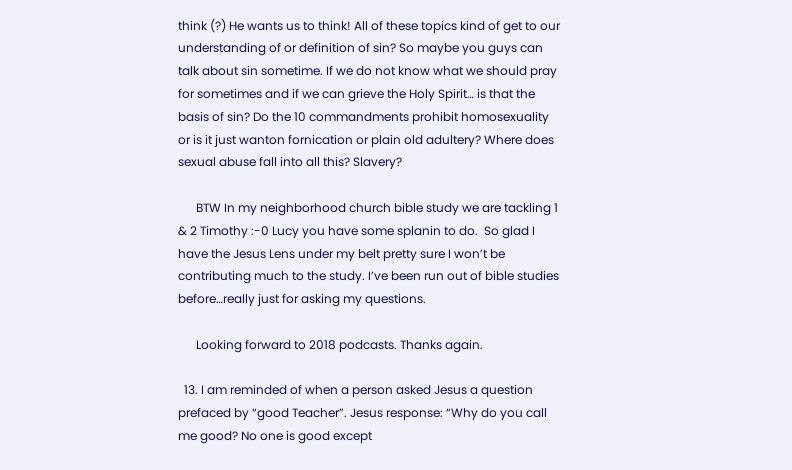think (?) He wants us to think! All of these topics kind of get to our understanding of or definition of sin? So maybe you guys can talk about sin sometime. If we do not know what we should pray for sometimes and if we can grieve the Holy Spirit… is that the basis of sin? Do the 10 commandments prohibit homosexuality or is it just wanton fornication or plain old adultery? Where does sexual abuse fall into all this? Slavery?

      BTW In my neighborhood church bible study we are tackling 1 & 2 Timothy :-0 Lucy you have some splanin to do.  So glad I have the Jesus Lens under my belt pretty sure I won’t be contributing much to the study. I’ve been run out of bible studies before…really just for asking my questions.

      Looking forward to 2018 podcasts. Thanks again.

  13. I am reminded of when a person asked Jesus a question prefaced by “good Teacher”. Jesus response: “Why do you call me good? No one is good except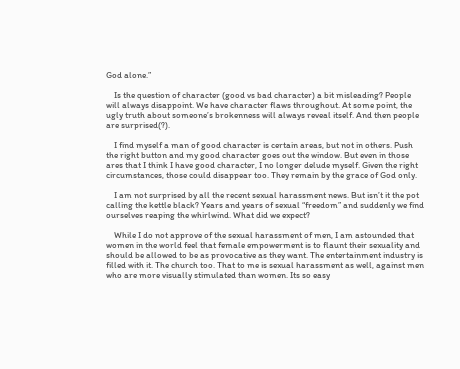God alone.”

    Is the question of character (good vs bad character) a bit misleading? People will always disappoint. We have character flaws throughout. At some point, the ugly truth about someone’s brokenness will always reveal itself. And then people are surprised(?).

    I find myself a man of good character is certain areas, but not in others. Push the right button and my good character goes out the window. But even in those ares that I think I have good character, I no longer delude myself. Given the right circumstances, those could disappear too. They remain by the grace of God only.

    I am not surprised by all the recent sexual harassment news. But isn’t it the pot calling the kettle black? Years and years of sexual “freedom” and suddenly we find ourselves reaping the whirlwind. What did we expect?

    While I do not approve of the sexual harassment of men, I am astounded that women in the world feel that female empowerment is to flaunt their sexuality and should be allowed to be as provocative as they want. The entertainment industry is filled with it. The church too. That to me is sexual harassment as well, against men who are more visually stimulated than women. Its so easy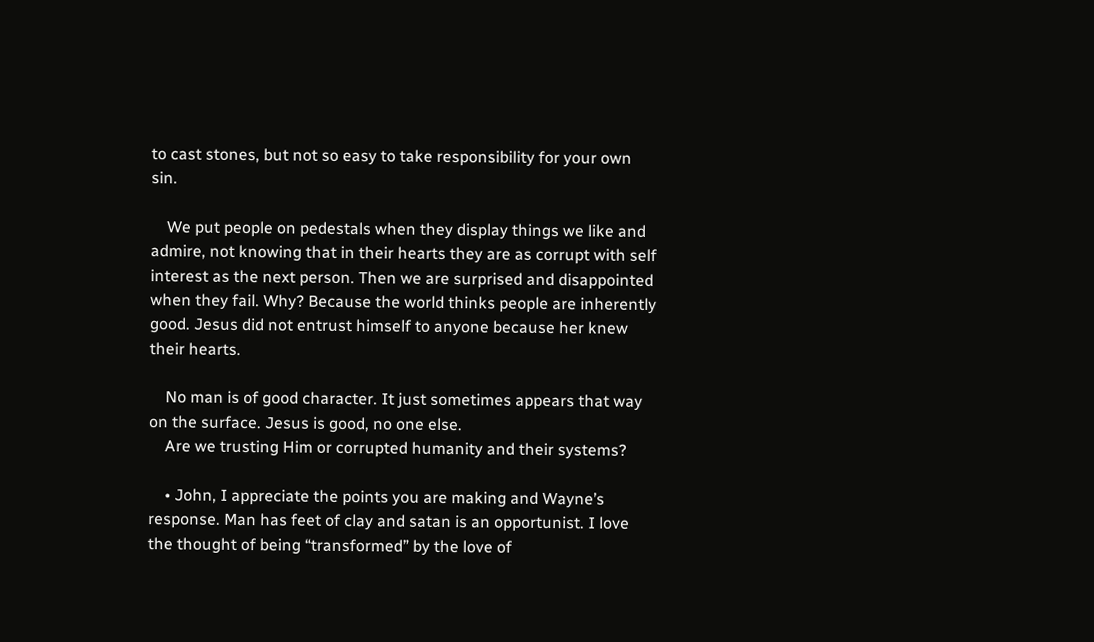to cast stones, but not so easy to take responsibility for your own sin.

    We put people on pedestals when they display things we like and admire, not knowing that in their hearts they are as corrupt with self interest as the next person. Then we are surprised and disappointed when they fail. Why? Because the world thinks people are inherently good. Jesus did not entrust himself to anyone because her knew their hearts.

    No man is of good character. It just sometimes appears that way on the surface. Jesus is good, no one else.
    Are we trusting Him or corrupted humanity and their systems?

    • John, I appreciate the points you are making and Wayne’s response. Man has feet of clay and satan is an opportunist. I love the thought of being “transformed” by the love of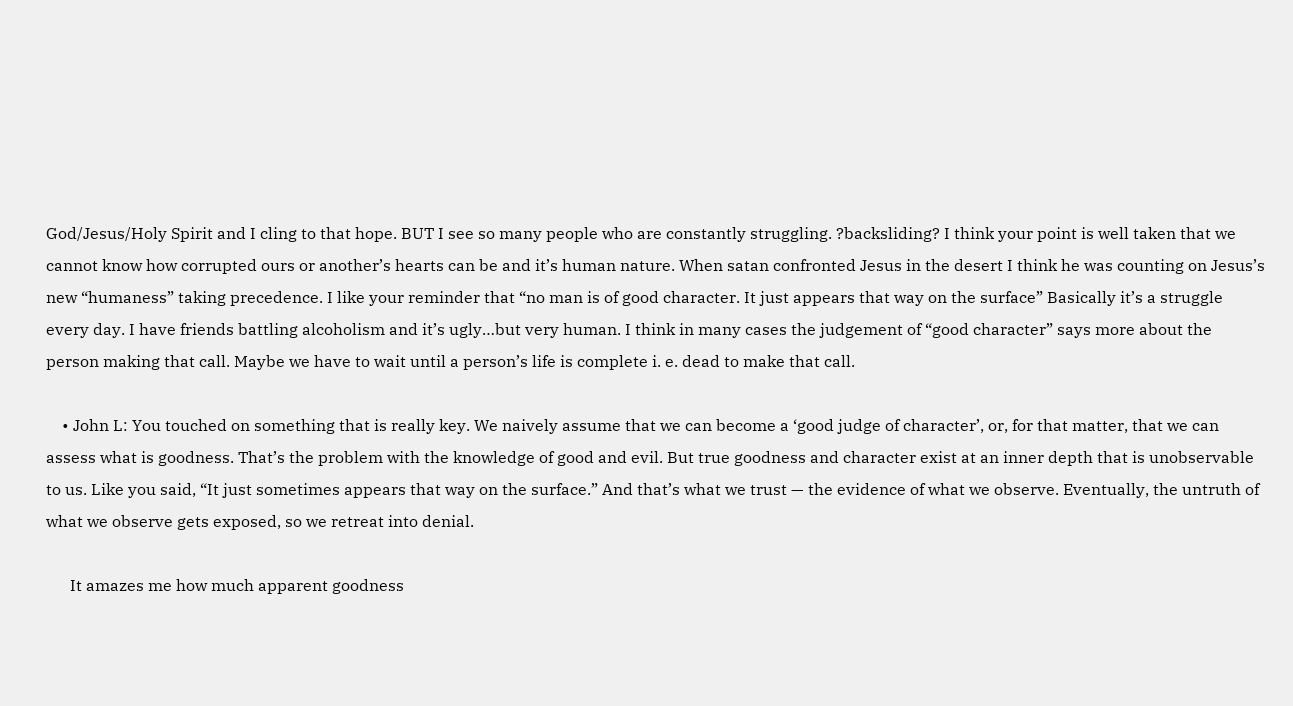God/Jesus/Holy Spirit and I cling to that hope. BUT I see so many people who are constantly struggling. ?backsliding? I think your point is well taken that we cannot know how corrupted ours or another’s hearts can be and it’s human nature. When satan confronted Jesus in the desert I think he was counting on Jesus’s new “humaness” taking precedence. I like your reminder that “no man is of good character. It just appears that way on the surface” Basically it’s a struggle every day. I have friends battling alcoholism and it’s ugly…but very human. I think in many cases the judgement of “good character” says more about the person making that call. Maybe we have to wait until a person’s life is complete i. e. dead to make that call.

    • John L: You touched on something that is really key. We naively assume that we can become a ‘good judge of character’, or, for that matter, that we can assess what is goodness. That’s the problem with the knowledge of good and evil. But true goodness and character exist at an inner depth that is unobservable to us. Like you said, “It just sometimes appears that way on the surface.” And that’s what we trust — the evidence of what we observe. Eventually, the untruth of what we observe gets exposed, so we retreat into denial.

      It amazes me how much apparent goodness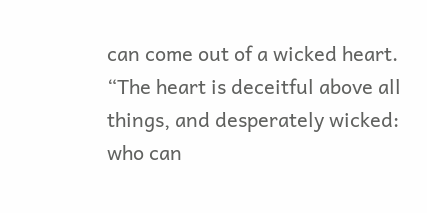can come out of a wicked heart. “The heart is deceitful above all things, and desperately wicked: who can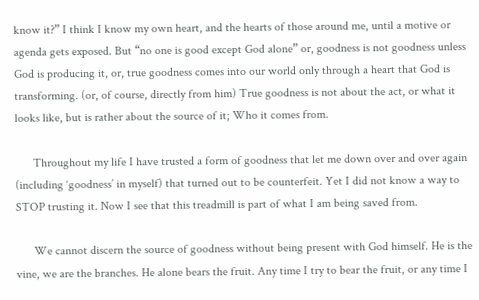know it?” I think I know my own heart, and the hearts of those around me, until a motive or agenda gets exposed. But “no one is good except God alone” or, goodness is not goodness unless God is producing it, or, true goodness comes into our world only through a heart that God is transforming. (or, of course, directly from him) True goodness is not about the act, or what it looks like, but is rather about the source of it; Who it comes from.

      Throughout my life I have trusted a form of goodness that let me down over and over again (including ‘goodness’ in myself) that turned out to be counterfeit. Yet I did not know a way to STOP trusting it. Now I see that this treadmill is part of what I am being saved from.

      We cannot discern the source of goodness without being present with God himself. He is the vine, we are the branches. He alone bears the fruit. Any time I try to bear the fruit, or any time I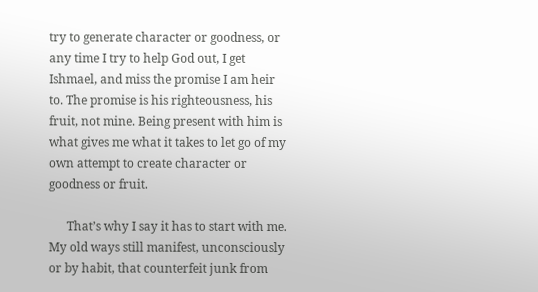try to generate character or goodness, or any time I try to help God out, I get Ishmael, and miss the promise I am heir to. The promise is his righteousness, his fruit, not mine. Being present with him is what gives me what it takes to let go of my own attempt to create character or goodness or fruit.

      That’s why I say it has to start with me. My old ways still manifest, unconsciously or by habit, that counterfeit junk from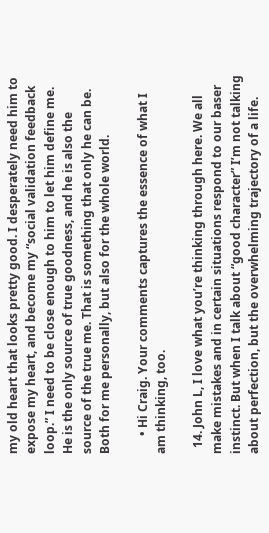my old heart that looks pretty good. I desperately need him to expose my heart, and become my “social validation feedback loop.” I need to be close enough to him to let him define me. He is the only source of true goodness, and he is also the source of the true me. That is something that only he can be. Both for me personally, but also for the whole world.

      • Hi Craig. Your comments captures the essence of what I am thinking, too.

  14. John L, I love what you’re thinking through here. We all make mistakes and in certain situations respond to our baser instinct. But when I talk about “good character” I’m not talking about perfection, but the overwhelming trajectory of a life.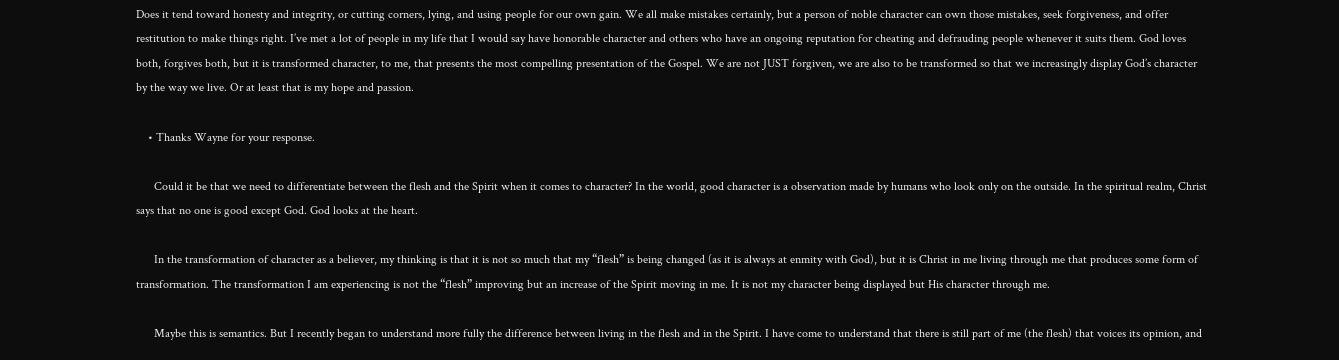Does it tend toward honesty and integrity, or cutting corners, lying, and using people for our own gain. We all make mistakes certainly, but a person of noble character can own those mistakes, seek forgiveness, and offer restitution to make things right. I’ve met a lot of people in my life that I would say have honorable character and others who have an ongoing reputation for cheating and defrauding people whenever it suits them. God loves both, forgives both, but it is transformed character, to me, that presents the most compelling presentation of the Gospel. We are not JUST forgiven, we are also to be transformed so that we increasingly display God’s character by the way we live. Or at least that is my hope and passion.

    • Thanks Wayne for your response.

      Could it be that we need to differentiate between the flesh and the Spirit when it comes to character? In the world, good character is a observation made by humans who look only on the outside. In the spiritual realm, Christ says that no one is good except God. God looks at the heart.

      In the transformation of character as a believer, my thinking is that it is not so much that my “flesh” is being changed (as it is always at enmity with God), but it is Christ in me living through me that produces some form of transformation. The transformation I am experiencing is not the “flesh” improving but an increase of the Spirit moving in me. It is not my character being displayed but His character through me.

      Maybe this is semantics. But I recently began to understand more fully the difference between living in the flesh and in the Spirit. I have come to understand that there is still part of me (the flesh) that voices its opinion, and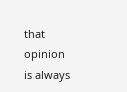that opinion is always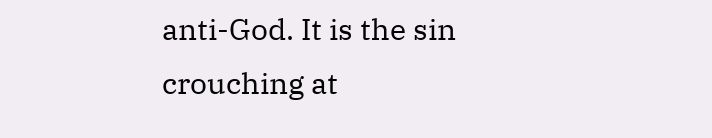anti-God. It is the sin crouching at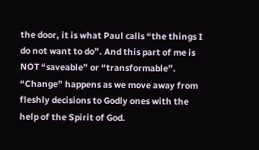the door, it is what Paul calls “the things I do not want to do”. And this part of me is NOT “saveable” or “transformable”. “Change” happens as we move away from fleshly decisions to Godly ones with the help of the Spirit of God.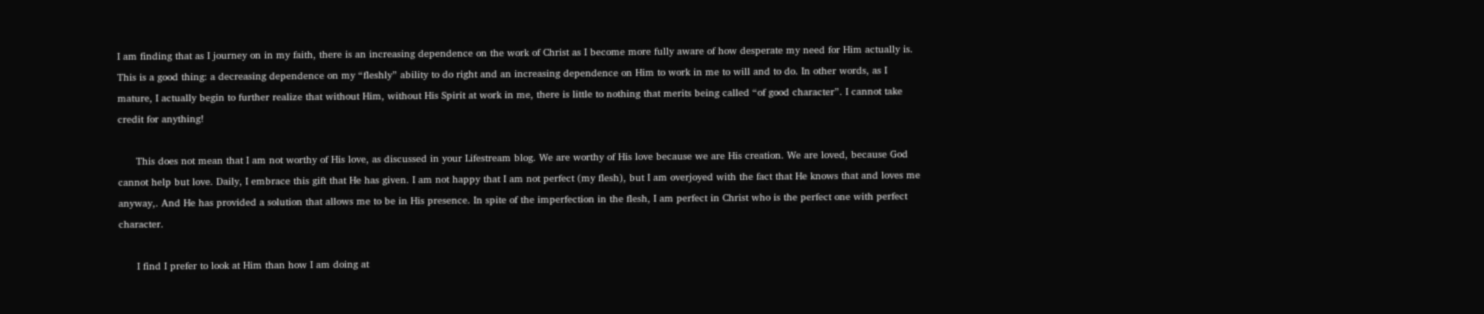I am finding that as I journey on in my faith, there is an increasing dependence on the work of Christ as I become more fully aware of how desperate my need for Him actually is. This is a good thing: a decreasing dependence on my “fleshly” ability to do right and an increasing dependence on Him to work in me to will and to do. In other words, as I mature, I actually begin to further realize that without Him, without His Spirit at work in me, there is little to nothing that merits being called “of good character”. I cannot take credit for anything!

      This does not mean that I am not worthy of His love, as discussed in your Lifestream blog. We are worthy of His love because we are His creation. We are loved, because God cannot help but love. Daily, I embrace this gift that He has given. I am not happy that I am not perfect (my flesh), but I am overjoyed with the fact that He knows that and loves me anyway,. And He has provided a solution that allows me to be in His presence. In spite of the imperfection in the flesh, I am perfect in Christ who is the perfect one with perfect character.

      I find I prefer to look at Him than how I am doing at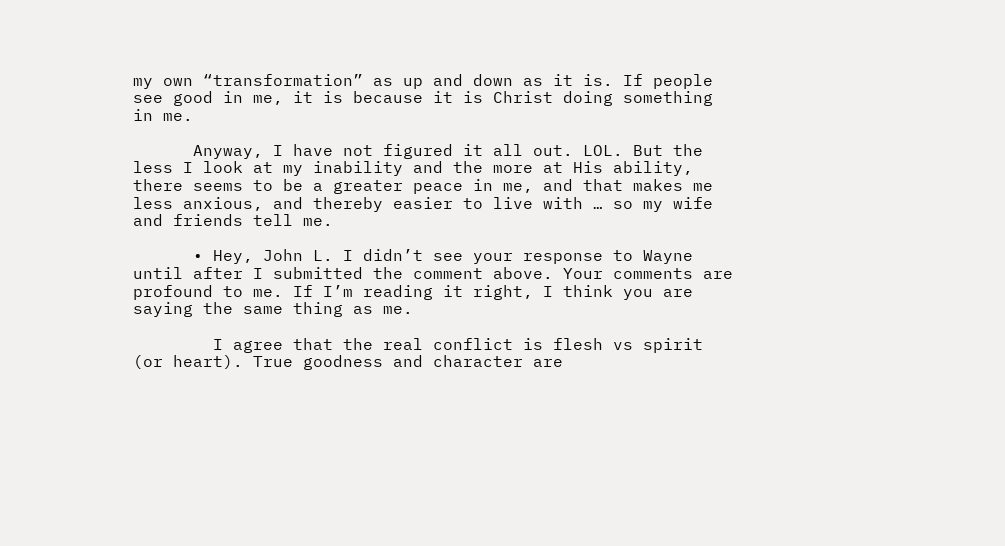my own “transformation” as up and down as it is. If people see good in me, it is because it is Christ doing something in me.

      Anyway, I have not figured it all out. LOL. But the less I look at my inability and the more at His ability, there seems to be a greater peace in me, and that makes me less anxious, and thereby easier to live with … so my wife and friends tell me.

      • Hey, John L. I didn’t see your response to Wayne until after I submitted the comment above. Your comments are profound to me. If I’m reading it right, I think you are saying the same thing as me.

        I agree that the real conflict is flesh vs spirit (or heart). True goodness and character are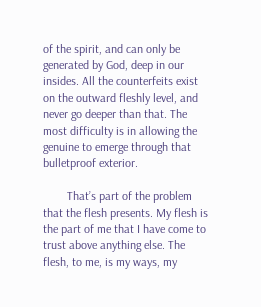of the spirit, and can only be generated by God, deep in our insides. All the counterfeits exist on the outward fleshly level, and never go deeper than that. The most difficulty is in allowing the genuine to emerge through that bulletproof exterior.

        That’s part of the problem that the flesh presents. My flesh is the part of me that I have come to trust above anything else. The flesh, to me, is my ways, my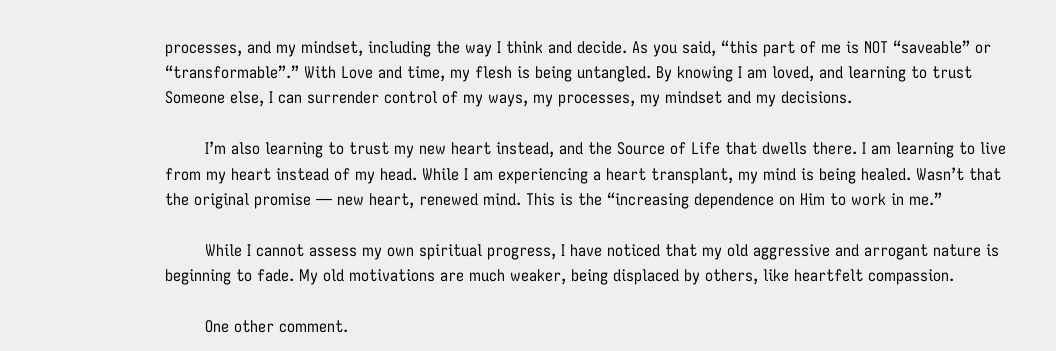processes, and my mindset, including the way I think and decide. As you said, “this part of me is NOT “saveable” or “transformable”.” With Love and time, my flesh is being untangled. By knowing I am loved, and learning to trust Someone else, I can surrender control of my ways, my processes, my mindset and my decisions.

        I’m also learning to trust my new heart instead, and the Source of Life that dwells there. I am learning to live from my heart instead of my head. While I am experiencing a heart transplant, my mind is being healed. Wasn’t that the original promise — new heart, renewed mind. This is the “increasing dependence on Him to work in me.”

        While I cannot assess my own spiritual progress, I have noticed that my old aggressive and arrogant nature is beginning to fade. My old motivations are much weaker, being displaced by others, like heartfelt compassion.

        One other comment.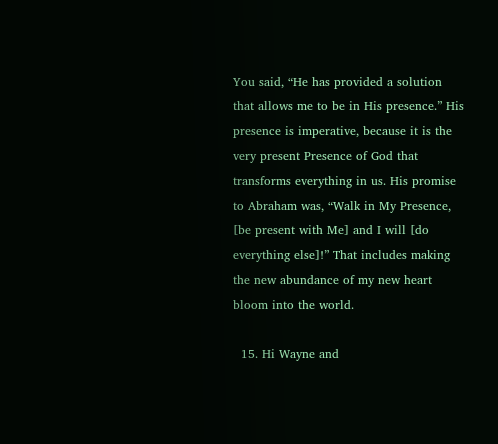You said, “He has provided a solution that allows me to be in His presence.” His presence is imperative, because it is the very present Presence of God that transforms everything in us. His promise to Abraham was, “Walk in My Presence, [be present with Me] and I will [do everything else]!” That includes making the new abundance of my new heart bloom into the world.

  15. Hi Wayne and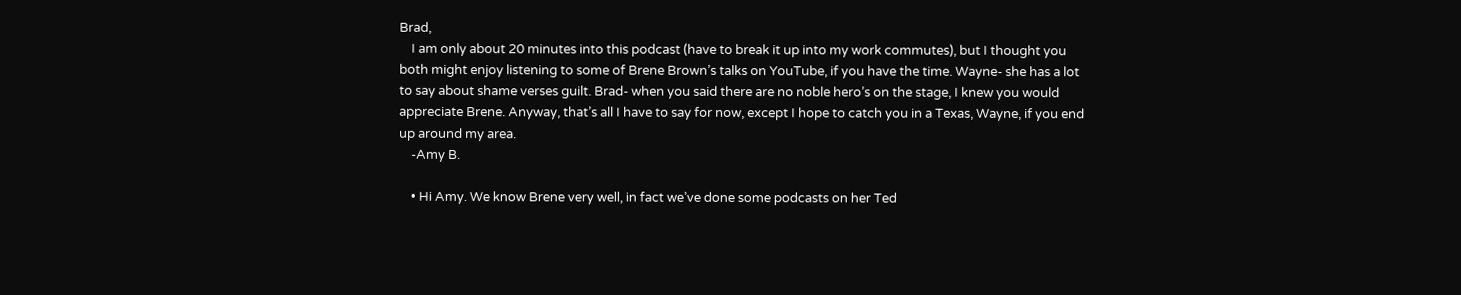Brad,
    I am only about 20 minutes into this podcast (have to break it up into my work commutes), but I thought you both might enjoy listening to some of Brene Brown’s talks on YouTube, if you have the time. Wayne- she has a lot to say about shame verses guilt. Brad- when you said there are no noble hero’s on the stage, I knew you would appreciate Brene. Anyway, that’s all I have to say for now, except I hope to catch you in a Texas, Wayne, if you end up around my area.
    -Amy B.

    • Hi Amy. We know Brene very well, in fact we’ve done some podcasts on her Ted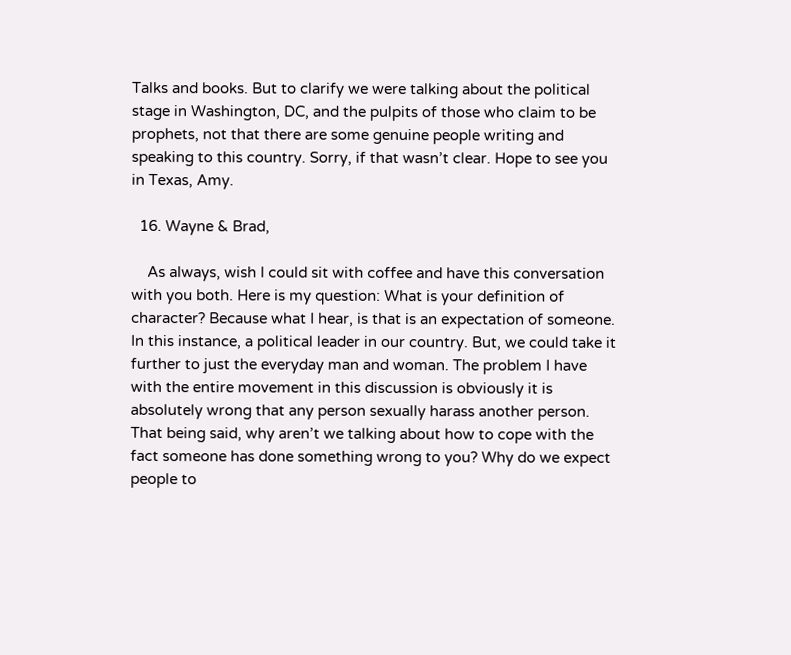Talks and books. But to clarify we were talking about the political stage in Washington, DC, and the pulpits of those who claim to be prophets, not that there are some genuine people writing and speaking to this country. Sorry, if that wasn’t clear. Hope to see you in Texas, Amy.

  16. Wayne & Brad,

    As always, wish I could sit with coffee and have this conversation with you both. Here is my question: What is your definition of character? Because what I hear, is that is an expectation of someone. In this instance, a political leader in our country. But, we could take it further to just the everyday man and woman. The problem I have with the entire movement in this discussion is obviously it is absolutely wrong that any person sexually harass another person. That being said, why aren’t we talking about how to cope with the fact someone has done something wrong to you? Why do we expect people to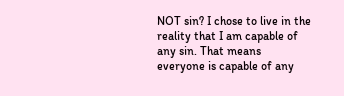NOT sin? I chose to live in the reality that I am capable of any sin. That means everyone is capable of any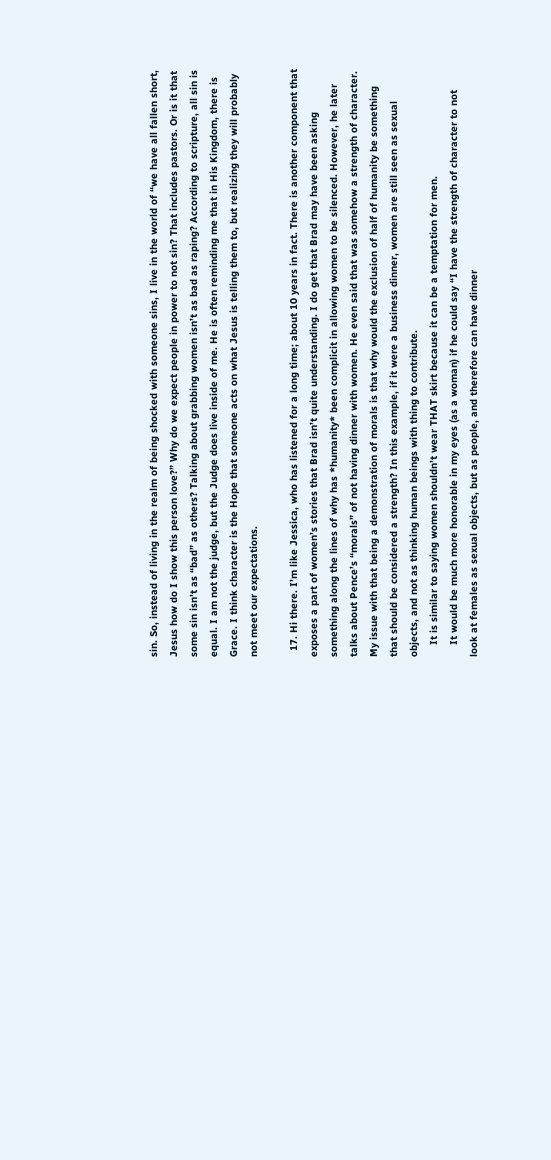sin. So, instead of living in the realm of being shocked with someone sins, I live in the world of “we have all fallen short, Jesus how do I show this person love?” Why do we expect people in power to not sin? That includes pastors. Or is it that some sin isn’t as “bad” as others? Talking about grabbing women isn’t as bad as raping? According to scripture, all sin is equal. I am not the judge, but the Judge does live inside of me. He is often reminding me that in His Kingdom, there is Grace. I think character is the Hope that someone acts on what Jesus is telling them to, but realizing they will probably not meet our expectations.

  17. Hi there. I’m like Jessica, who has listened for a long time; about 10 years in fact. There is another component that exposes a part of women’s stories that Brad isn’t quite understanding. I do get that Brad may have been asking something along the lines of why has *humanity* been complicit in allowing women to be silenced. However, he later talks about Pence’s “morals” of not having dinner with women. He even said that was somehow a strength of character. My issue with that being a demonstration of morals is that why would the exclusion of half of humanity be something that should be considered a strength? In this example, if it were a business dinner, women are still seen as sexual objects, and not as thinking human beings with thing to contribute.
    It is similar to saying women shouldn’t wear THAT skirt because it can be a temptation for men.
    It would be much more honorable in my eyes (as a woman) if he could say “I have the strength of character to not look at females as sexual objects, but as people, and therefore can have dinner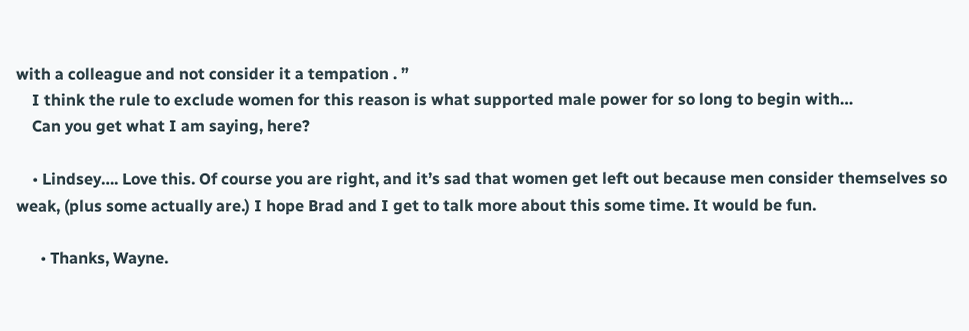with a colleague and not consider it a tempation . ”
    I think the rule to exclude women for this reason is what supported male power for so long to begin with…
    Can you get what I am saying, here?

    • Lindsey…. Love this. Of course you are right, and it’s sad that women get left out because men consider themselves so weak, (plus some actually are.) I hope Brad and I get to talk more about this some time. It would be fun.

      • Thanks, Wayne.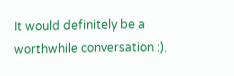It would definitely be a worthwhile conversation :).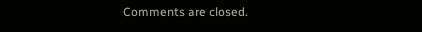Comments are closed.